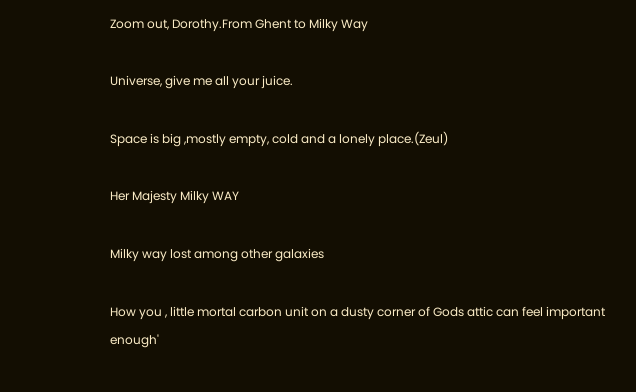Zoom out, Dorothy.From Ghent to Milky Way

Universe, give me all your juice.

Space is big ,mostly empty, cold and a lonely place.(Zeul)

Her Majesty Milky WAY

Milky way lost among other galaxies

How you , little mortal carbon unit on a dusty corner of Gods attic can feel important enough'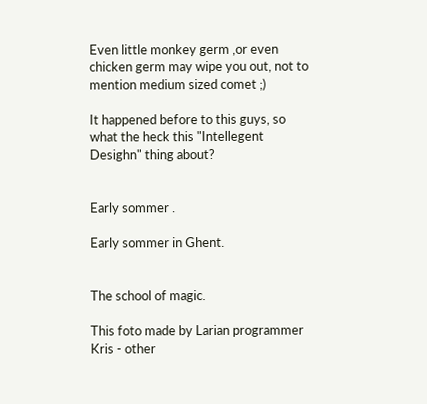Even little monkey germ ,or even chicken germ may wipe you out, not to mention medium sized comet ;)

It happened before to this guys, so what the heck this "Intellegent Desighn" thing about?


Early sommer .

Early sommer in Ghent.


The school of magic.

This foto made by Larian programmer Kris - other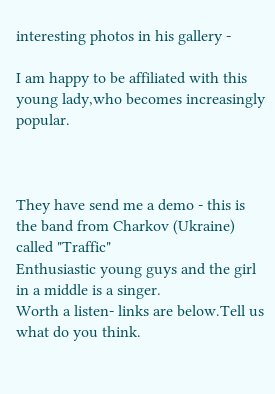interesting photos in his gallery -

I am happy to be affiliated with this young lady,who becomes increasingly popular.



They have send me a demo - this is the band from Charkov (Ukraine) called "Traffic"
Enthusiastic young guys and the girl in a middle is a singer.
Worth a listen- links are below.Tell us what do you think.